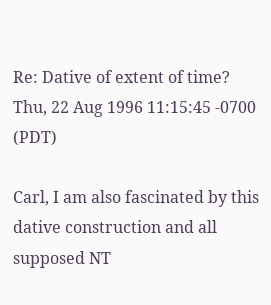Re: Dative of extent of time?
Thu, 22 Aug 1996 11:15:45 -0700 (PDT)

Carl, I am also fascinated by this dative construction and all supposed NT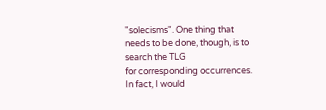"solecisms". One thing that needs to be done, though, is to search the TLG
for corresponding occurrences. In fact, I would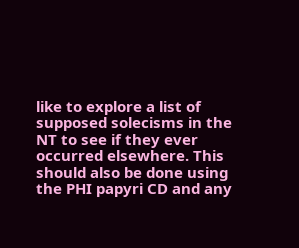like to explore a list of
supposed solecisms in the NT to see if they ever occurred elsewhere. This
should also be done using the PHI papyri CD and any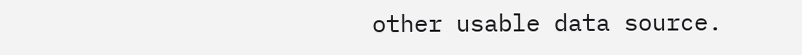other usable data source.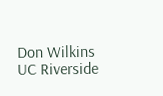Don Wilkins
UC Riverside